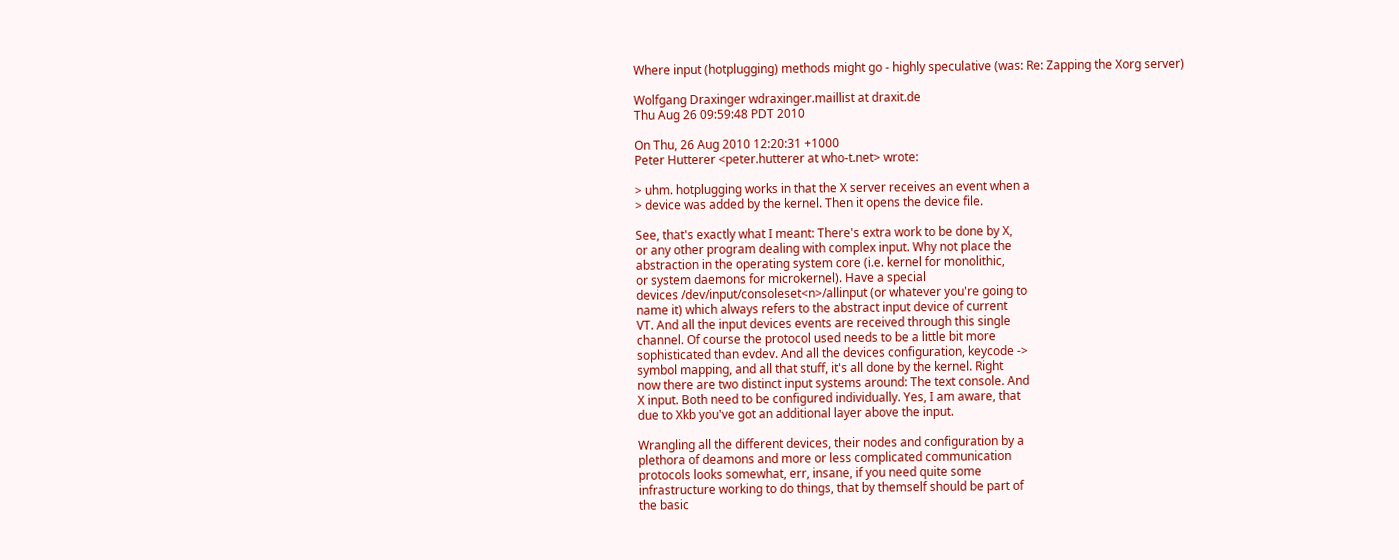Where input (hotplugging) methods might go - highly speculative (was: Re: Zapping the Xorg server)

Wolfgang Draxinger wdraxinger.maillist at draxit.de
Thu Aug 26 09:59:48 PDT 2010

On Thu, 26 Aug 2010 12:20:31 +1000
Peter Hutterer <peter.hutterer at who-t.net> wrote:

> uhm. hotplugging works in that the X server receives an event when a
> device was added by the kernel. Then it opens the device file.

See, that's exactly what I meant: There's extra work to be done by X,
or any other program dealing with complex input. Why not place the
abstraction in the operating system core (i.e. kernel for monolithic,
or system daemons for microkernel). Have a special
devices /dev/input/consoleset<n>/allinput (or whatever you're going to
name it) which always refers to the abstract input device of current
VT. And all the input devices events are received through this single
channel. Of course the protocol used needs to be a little bit more
sophisticated than evdev. And all the devices configuration, keycode ->
symbol mapping, and all that stuff, it's all done by the kernel. Right
now there are two distinct input systems around: The text console. And
X input. Both need to be configured individually. Yes, I am aware, that
due to Xkb you've got an additional layer above the input.

Wrangling all the different devices, their nodes and configuration by a
plethora of deamons and more or less complicated communication
protocols looks somewhat, err, insane, if you need quite some
infrastructure working to do things, that by themself should be part of
the basic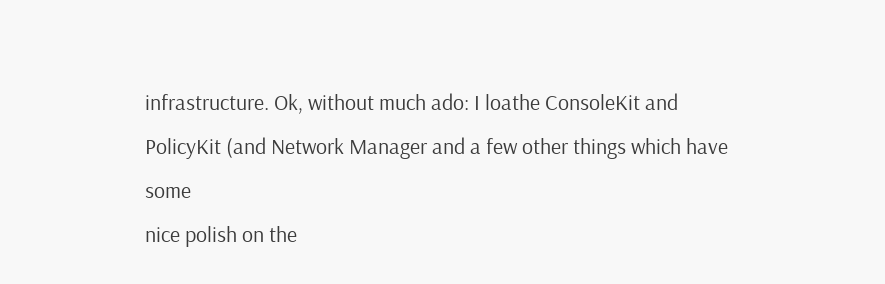infrastructure. Ok, without much ado: I loathe ConsoleKit and
PolicyKit (and Network Manager and a few other things which have some
nice polish on the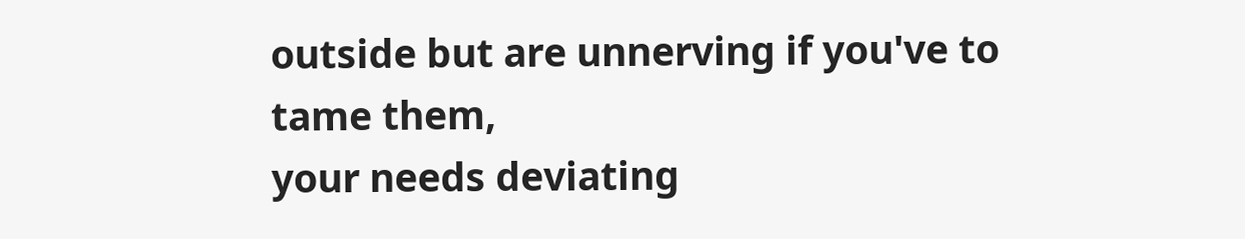outside but are unnerving if you've to tame them,
your needs deviating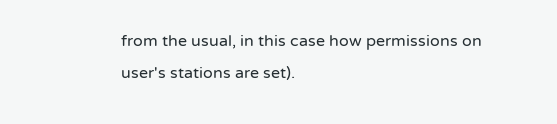from the usual, in this case how permissions on
user's stations are set).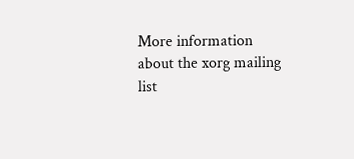More information about the xorg mailing list